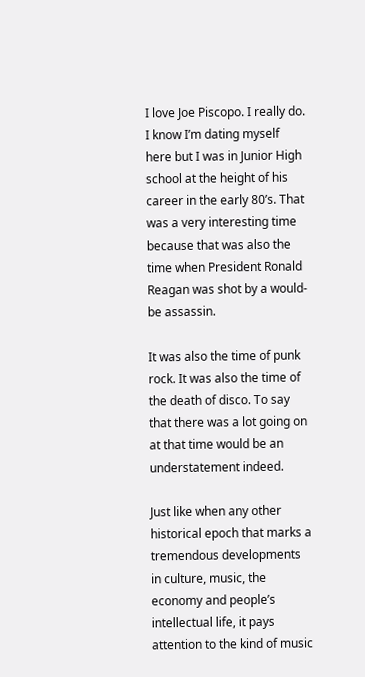I love Joe Piscopo. I really do. I know I’m dating myself here but I was in Junior High school at the height of his career in the early 80’s. That was a very interesting time because that was also the time when President Ronald Reagan was shot by a would-be assassin.

It was also the time of punk rock. It was also the time of the death of disco. To say that there was a lot going on at that time would be an understatement indeed.

Just like when any other historical epoch that marks a tremendous developments in culture, music, the economy and people’s intellectual life, it pays attention to the kind of music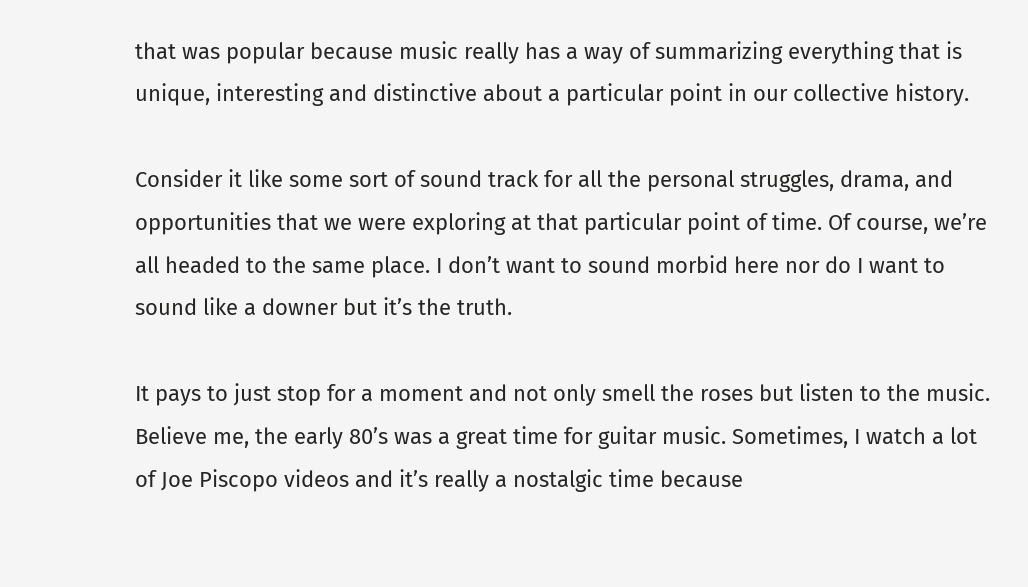that was popular because music really has a way of summarizing everything that is unique, interesting and distinctive about a particular point in our collective history.

Consider it like some sort of sound track for all the personal struggles, drama, and opportunities that we were exploring at that particular point of time. Of course, we’re all headed to the same place. I don’t want to sound morbid here nor do I want to sound like a downer but it’s the truth.

It pays to just stop for a moment and not only smell the roses but listen to the music. Believe me, the early 80’s was a great time for guitar music. Sometimes, I watch a lot of Joe Piscopo videos and it’s really a nostalgic time because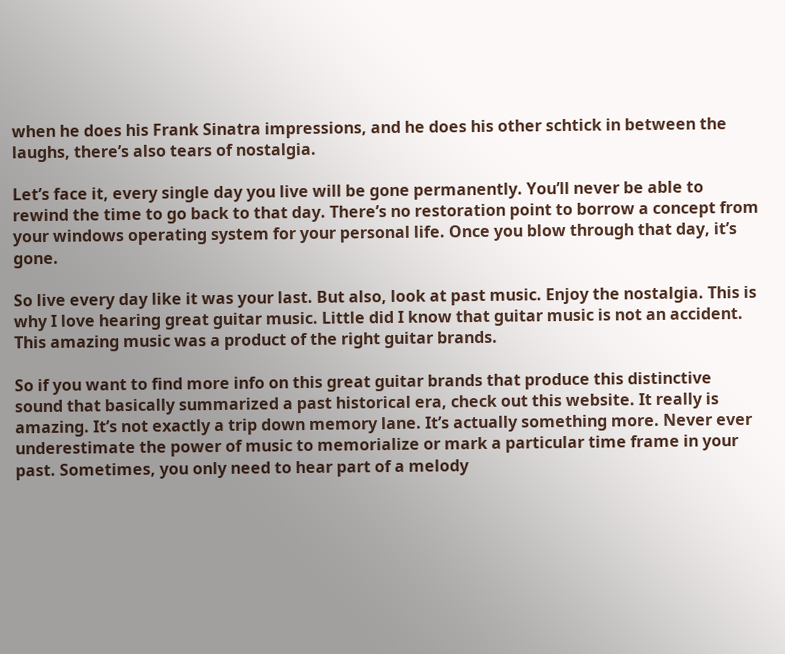when he does his Frank Sinatra impressions, and he does his other schtick in between the laughs, there’s also tears of nostalgia.

Let’s face it, every single day you live will be gone permanently. You’ll never be able to rewind the time to go back to that day. There’s no restoration point to borrow a concept from your windows operating system for your personal life. Once you blow through that day, it’s gone.

So live every day like it was your last. But also, look at past music. Enjoy the nostalgia. This is why I love hearing great guitar music. Little did I know that guitar music is not an accident. This amazing music was a product of the right guitar brands.

So if you want to find more info on this great guitar brands that produce this distinctive sound that basically summarized a past historical era, check out this website. It really is amazing. It’s not exactly a trip down memory lane. It’s actually something more. Never ever underestimate the power of music to memorialize or mark a particular time frame in your past. Sometimes, you only need to hear part of a melody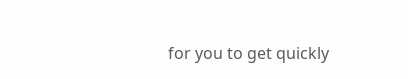for you to get quickly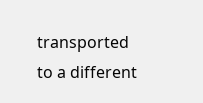transported to a different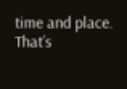time and place. That’s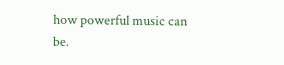how powerful music can be.